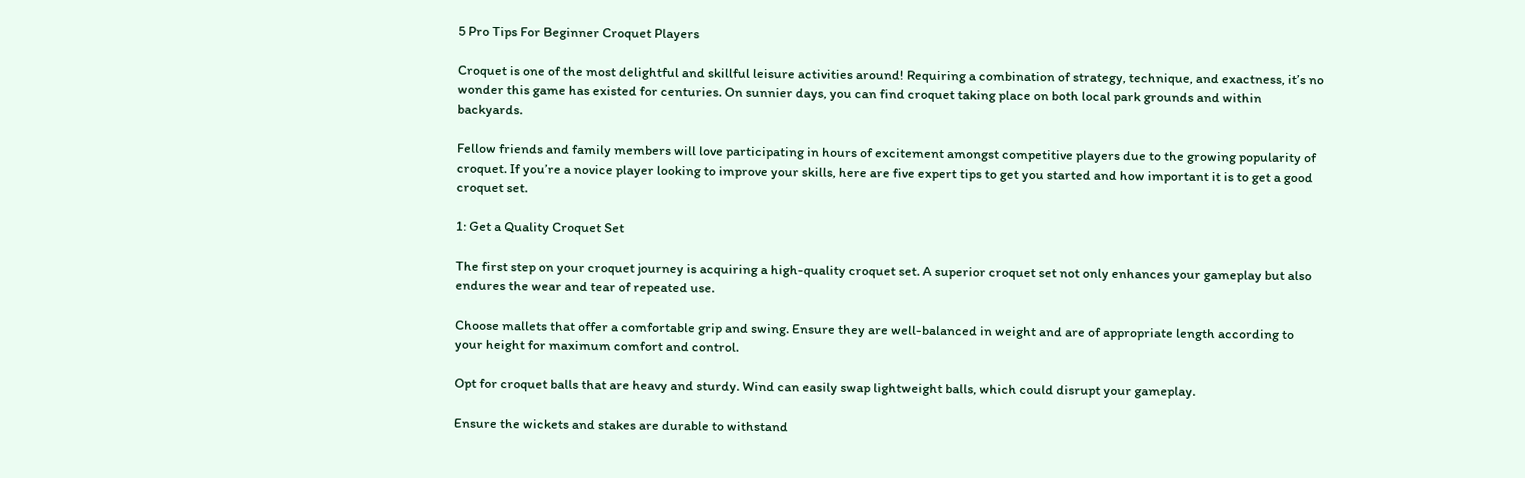5 Pro Tips For Beginner Croquet Players

Croquet is one of the most delightful and skillful leisure activities around! Requiring a combination of strategy, technique, and exactness, it’s no wonder this game has existed for centuries. On sunnier days, you can find croquet taking place on both local park grounds and within backyards.

Fellow friends and family members will love participating in hours of excitement amongst competitive players due to the growing popularity of croquet. If you’re a novice player looking to improve your skills, here are five expert tips to get you started and how important it is to get a good croquet set.

1: Get a Quality Croquet Set

The first step on your croquet journey is acquiring a high-quality croquet set. A superior croquet set not only enhances your gameplay but also endures the wear and tear of repeated use.

Choose mallets that offer a comfortable grip and swing. Ensure they are well-balanced in weight and are of appropriate length according to your height for maximum comfort and control.

Opt for croquet balls that are heavy and sturdy. Wind can easily swap lightweight balls, which could disrupt your gameplay.

Ensure the wickets and stakes are durable to withstand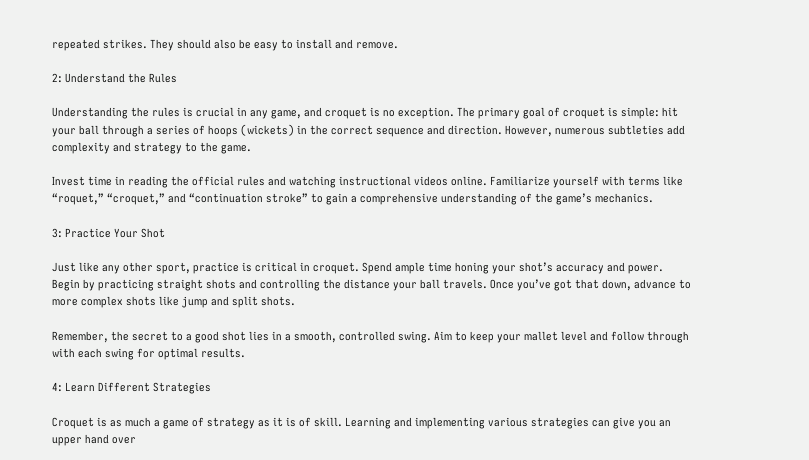repeated strikes. They should also be easy to install and remove.

2: Understand the Rules

Understanding the rules is crucial in any game, and croquet is no exception. The primary goal of croquet is simple: hit your ball through a series of hoops (wickets) in the correct sequence and direction. However, numerous subtleties add complexity and strategy to the game.

Invest time in reading the official rules and watching instructional videos online. Familiarize yourself with terms like “roquet,” “croquet,” and “continuation stroke” to gain a comprehensive understanding of the game’s mechanics.

3: Practice Your Shot

Just like any other sport, practice is critical in croquet. Spend ample time honing your shot’s accuracy and power. Begin by practicing straight shots and controlling the distance your ball travels. Once you’ve got that down, advance to more complex shots like jump and split shots.

Remember, the secret to a good shot lies in a smooth, controlled swing. Aim to keep your mallet level and follow through with each swing for optimal results.

4: Learn Different Strategies

Croquet is as much a game of strategy as it is of skill. Learning and implementing various strategies can give you an upper hand over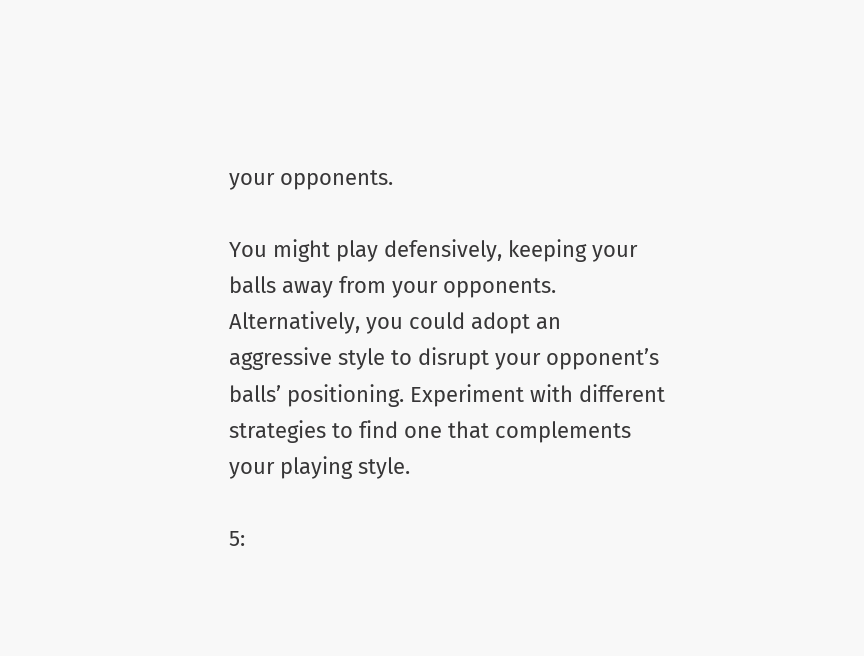your opponents.

You might play defensively, keeping your balls away from your opponents. Alternatively, you could adopt an aggressive style to disrupt your opponent’s balls’ positioning. Experiment with different strategies to find one that complements your playing style.

5: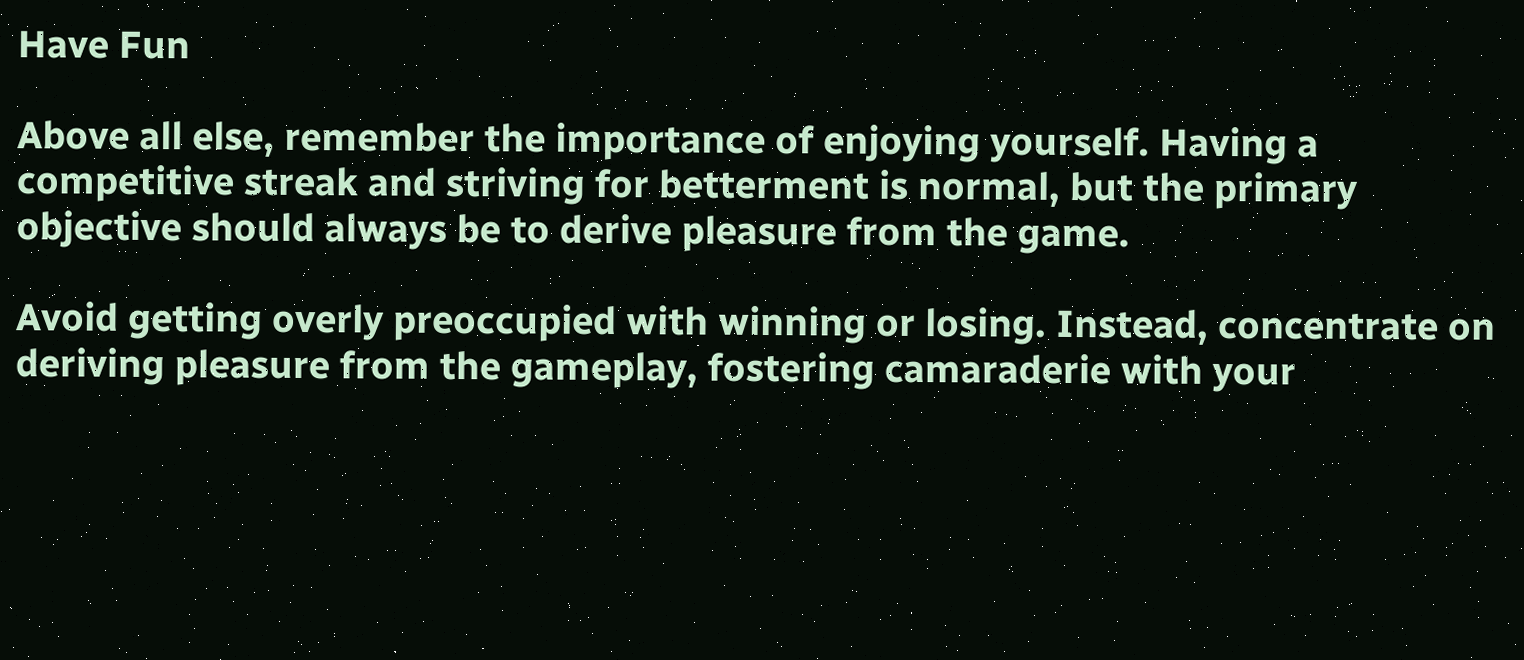Have Fun

Above all else, remember the importance of enjoying yourself. Having a competitive streak and striving for betterment is normal, but the primary objective should always be to derive pleasure from the game.

Avoid getting overly preoccupied with winning or losing. Instead, concentrate on deriving pleasure from the gameplay, fostering camaraderie with your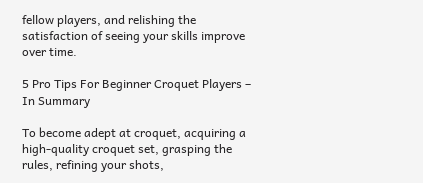fellow players, and relishing the satisfaction of seeing your skills improve over time.

5 Pro Tips For Beginner Croquet Players – In Summary

To become adept at croquet, acquiring a high-quality croquet set, grasping the rules, refining your shots,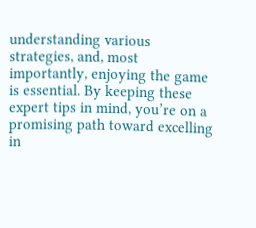understanding various strategies, and, most importantly, enjoying the game is essential. By keeping these expert tips in mind, you’re on a promising path toward excelling in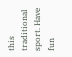this traditional sport. Have fun